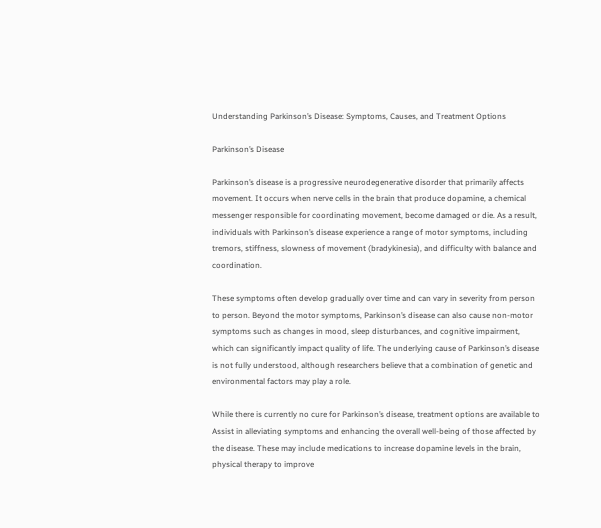Understanding Parkinson’s Disease: Symptoms, Causes, and Treatment Options

Parkinson’s Disease

Parkinson’s disease is a progressive neurodegenerative disorder that primarily affects movement. It occurs when nerve cells in the brain that produce dopamine, a chemical messenger responsible for coordinating movement, become damaged or die. As a result, individuals with Parkinson’s disease experience a range of motor symptoms, including tremors, stiffness, slowness of movement (bradykinesia), and difficulty with balance and coordination.

These symptoms often develop gradually over time and can vary in severity from person to person. Beyond the motor symptoms, Parkinson’s disease can also cause non-motor symptoms such as changes in mood, sleep disturbances, and cognitive impairment, which can significantly impact quality of life. The underlying cause of Parkinson’s disease is not fully understood, although researchers believe that a combination of genetic and environmental factors may play a role.

While there is currently no cure for Parkinson’s disease, treatment options are available to Assist in alleviating symptoms and enhancing the overall well-being of those affected by the disease. These may include medications to increase dopamine levels in the brain, physical therapy to improve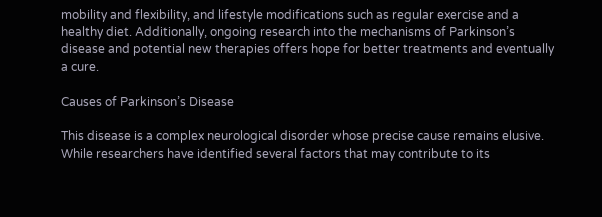mobility and flexibility, and lifestyle modifications such as regular exercise and a healthy diet. Additionally, ongoing research into the mechanisms of Parkinson’s disease and potential new therapies offers hope for better treatments and eventually a cure.

Causes of Parkinson’s Disease

This disease is a complex neurological disorder whose precise cause remains elusive. While researchers have identified several factors that may contribute to its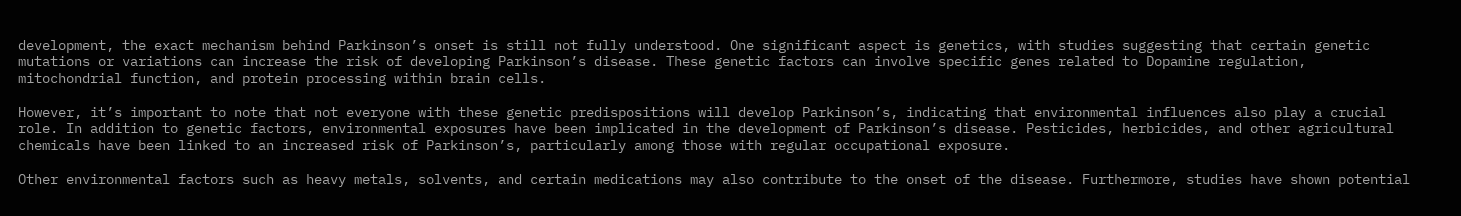development, the exact mechanism behind Parkinson’s onset is still not fully understood. One significant aspect is genetics, with studies suggesting that certain genetic mutations or variations can increase the risk of developing Parkinson’s disease. These genetic factors can involve specific genes related to Dopamine regulation, mitochondrial function, and protein processing within brain cells.

However, it’s important to note that not everyone with these genetic predispositions will develop Parkinson’s, indicating that environmental influences also play a crucial role. In addition to genetic factors, environmental exposures have been implicated in the development of Parkinson’s disease. Pesticides, herbicides, and other agricultural chemicals have been linked to an increased risk of Parkinson’s, particularly among those with regular occupational exposure.

Other environmental factors such as heavy metals, solvents, and certain medications may also contribute to the onset of the disease. Furthermore, studies have shown potential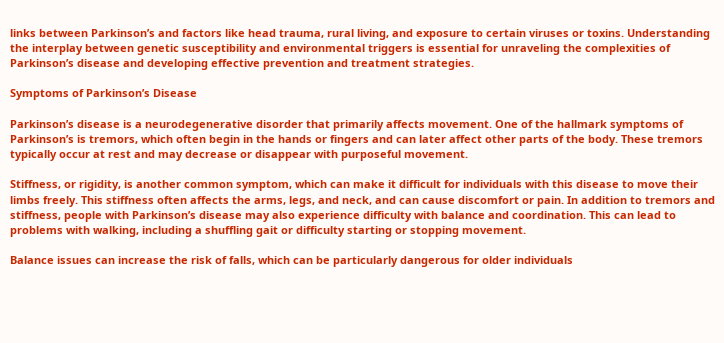links between Parkinson’s and factors like head trauma, rural living, and exposure to certain viruses or toxins. Understanding the interplay between genetic susceptibility and environmental triggers is essential for unraveling the complexities of Parkinson’s disease and developing effective prevention and treatment strategies.

Symptoms of Parkinson’s Disease

Parkinson’s disease is a neurodegenerative disorder that primarily affects movement. One of the hallmark symptoms of Parkinson’s is tremors, which often begin in the hands or fingers and can later affect other parts of the body. These tremors typically occur at rest and may decrease or disappear with purposeful movement.

Stiffness, or rigidity, is another common symptom, which can make it difficult for individuals with this disease to move their limbs freely. This stiffness often affects the arms, legs, and neck, and can cause discomfort or pain. In addition to tremors and stiffness, people with Parkinson’s disease may also experience difficulty with balance and coordination. This can lead to problems with walking, including a shuffling gait or difficulty starting or stopping movement.

Balance issues can increase the risk of falls, which can be particularly dangerous for older individuals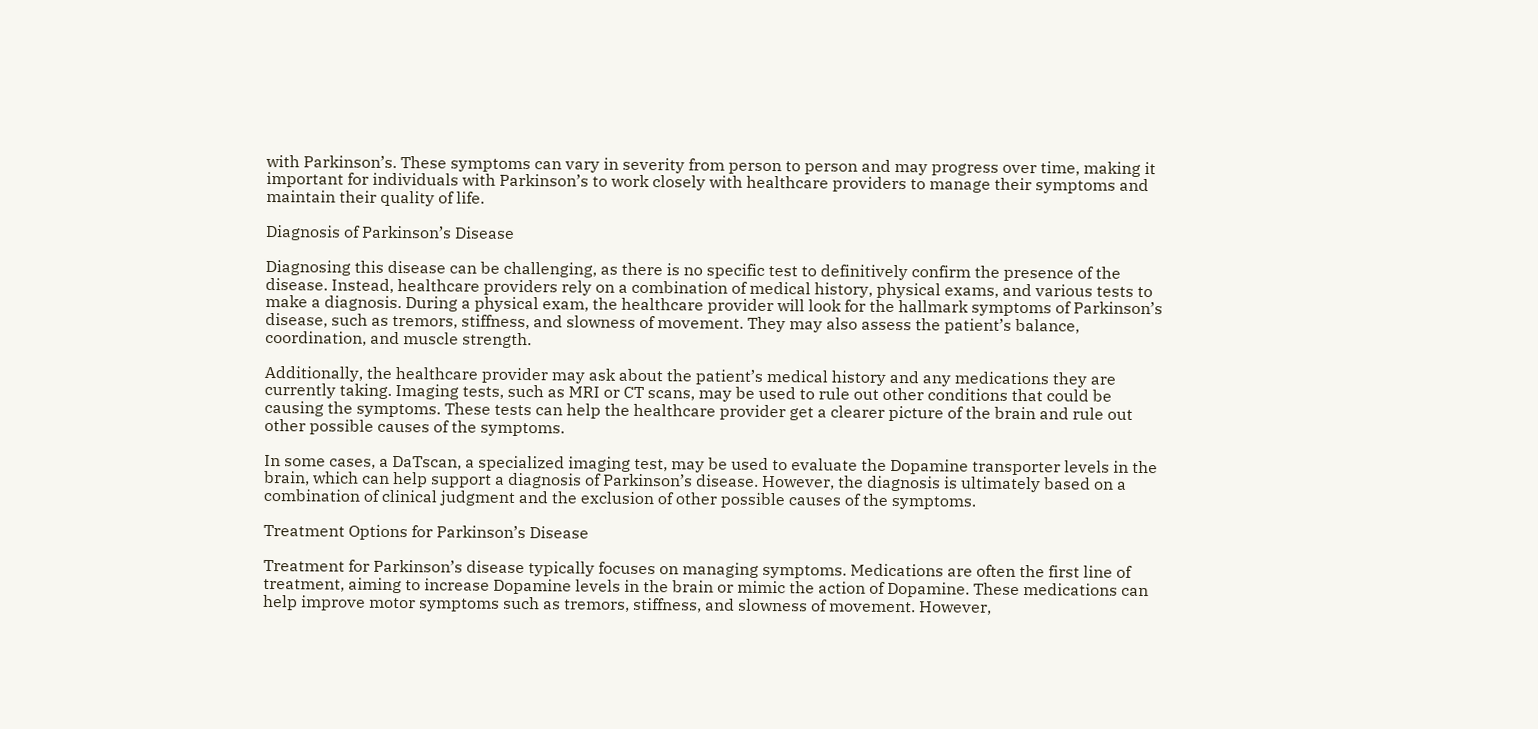with Parkinson’s. These symptoms can vary in severity from person to person and may progress over time, making it important for individuals with Parkinson’s to work closely with healthcare providers to manage their symptoms and maintain their quality of life.

Diagnosis of Parkinson’s Disease

Diagnosing this disease can be challenging, as there is no specific test to definitively confirm the presence of the disease. Instead, healthcare providers rely on a combination of medical history, physical exams, and various tests to make a diagnosis. During a physical exam, the healthcare provider will look for the hallmark symptoms of Parkinson’s disease, such as tremors, stiffness, and slowness of movement. They may also assess the patient’s balance, coordination, and muscle strength.

Additionally, the healthcare provider may ask about the patient’s medical history and any medications they are currently taking. Imaging tests, such as MRI or CT scans, may be used to rule out other conditions that could be causing the symptoms. These tests can help the healthcare provider get a clearer picture of the brain and rule out other possible causes of the symptoms.

In some cases, a DaTscan, a specialized imaging test, may be used to evaluate the Dopamine transporter levels in the brain, which can help support a diagnosis of Parkinson’s disease. However, the diagnosis is ultimately based on a combination of clinical judgment and the exclusion of other possible causes of the symptoms.

Treatment Options for Parkinson’s Disease

Treatment for Parkinson’s disease typically focuses on managing symptoms. Medications are often the first line of treatment, aiming to increase Dopamine levels in the brain or mimic the action of Dopamine. These medications can help improve motor symptoms such as tremors, stiffness, and slowness of movement. However,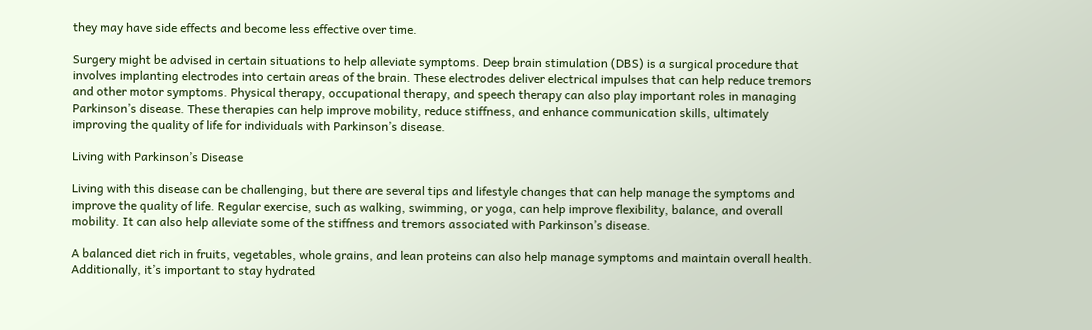they may have side effects and become less effective over time.

Surgery might be advised in certain situations to help alleviate symptoms. Deep brain stimulation (DBS) is a surgical procedure that involves implanting electrodes into certain areas of the brain. These electrodes deliver electrical impulses that can help reduce tremors and other motor symptoms. Physical therapy, occupational therapy, and speech therapy can also play important roles in managing Parkinson’s disease. These therapies can help improve mobility, reduce stiffness, and enhance communication skills, ultimately improving the quality of life for individuals with Parkinson’s disease.

Living with Parkinson’s Disease

Living with this disease can be challenging, but there are several tips and lifestyle changes that can help manage the symptoms and improve the quality of life. Regular exercise, such as walking, swimming, or yoga, can help improve flexibility, balance, and overall mobility. It can also help alleviate some of the stiffness and tremors associated with Parkinson’s disease.

A balanced diet rich in fruits, vegetables, whole grains, and lean proteins can also help manage symptoms and maintain overall health. Additionally, it’s important to stay hydrated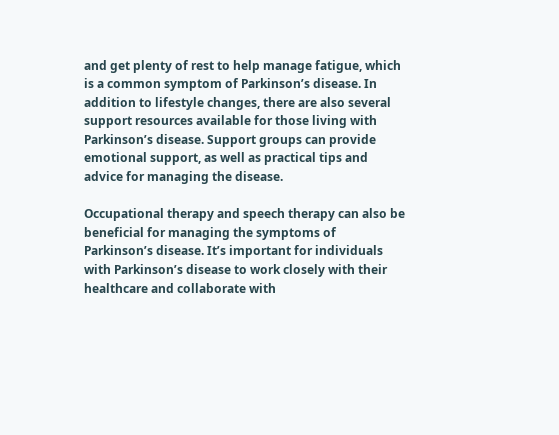and get plenty of rest to help manage fatigue, which is a common symptom of Parkinson’s disease. In addition to lifestyle changes, there are also several support resources available for those living with Parkinson’s disease. Support groups can provide emotional support, as well as practical tips and advice for managing the disease.

Occupational therapy and speech therapy can also be beneficial for managing the symptoms of Parkinson’s disease. It’s important for individuals with Parkinson’s disease to work closely with their healthcare and collaborate with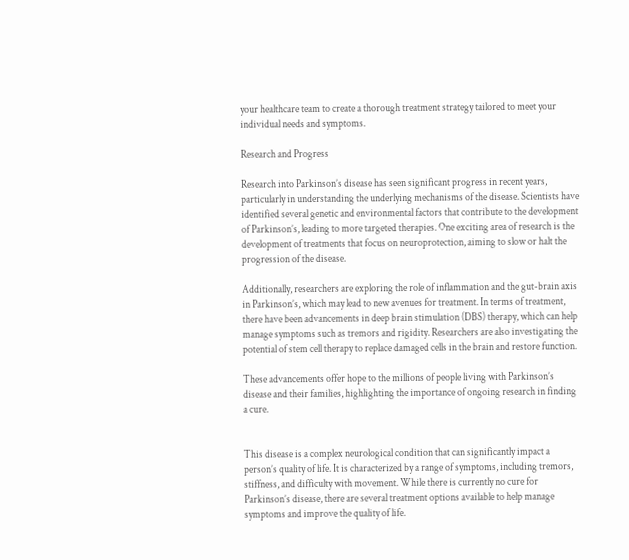your healthcare team to create a thorough treatment strategy tailored to meet your individual needs and symptoms.

Research and Progress

Research into Parkinson’s disease has seen significant progress in recent years, particularly in understanding the underlying mechanisms of the disease. Scientists have identified several genetic and environmental factors that contribute to the development of Parkinson’s, leading to more targeted therapies. One exciting area of research is the development of treatments that focus on neuroprotection, aiming to slow or halt the progression of the disease.

Additionally, researchers are exploring the role of inflammation and the gut-brain axis in Parkinson’s, which may lead to new avenues for treatment. In terms of treatment, there have been advancements in deep brain stimulation (DBS) therapy, which can help manage symptoms such as tremors and rigidity. Researchers are also investigating the potential of stem cell therapy to replace damaged cells in the brain and restore function.

These advancements offer hope to the millions of people living with Parkinson’s disease and their families, highlighting the importance of ongoing research in finding a cure.


This disease is a complex neurological condition that can significantly impact a person’s quality of life. It is characterized by a range of symptoms, including tremors, stiffness, and difficulty with movement. While there is currently no cure for Parkinson’s disease, there are several treatment options available to help manage symptoms and improve the quality of life.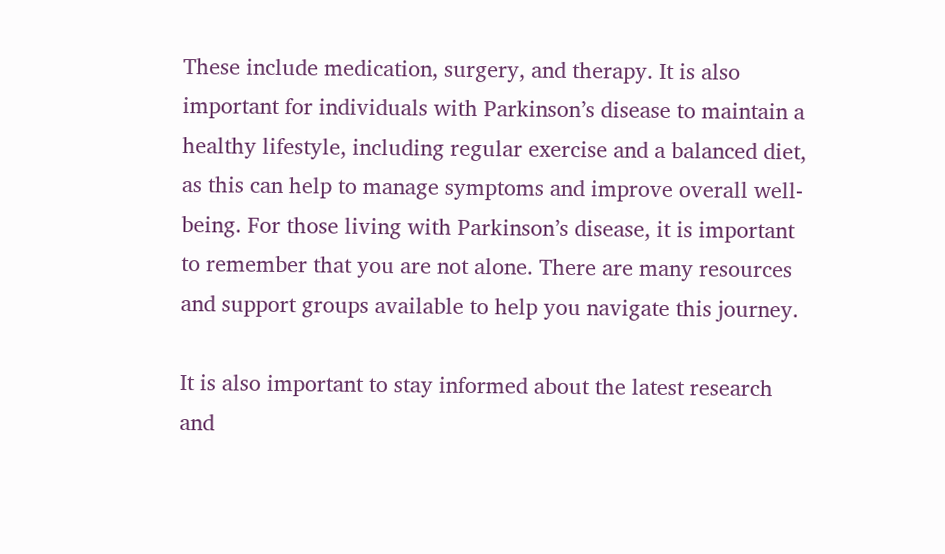These include medication, surgery, and therapy. It is also important for individuals with Parkinson’s disease to maintain a healthy lifestyle, including regular exercise and a balanced diet, as this can help to manage symptoms and improve overall well-being. For those living with Parkinson’s disease, it is important to remember that you are not alone. There are many resources and support groups available to help you navigate this journey.

It is also important to stay informed about the latest research and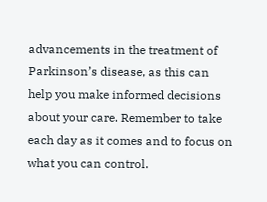advancements in the treatment of Parkinson’s disease, as this can help you make informed decisions about your care. Remember to take each day as it comes and to focus on what you can control.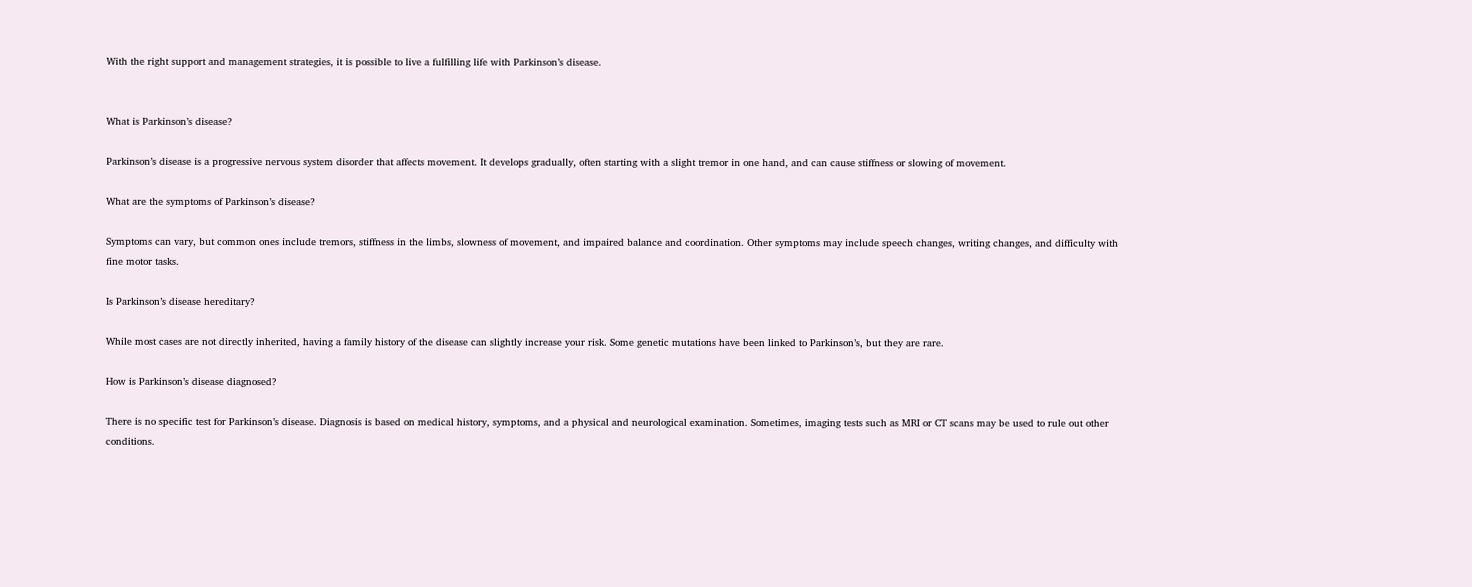With the right support and management strategies, it is possible to live a fulfilling life with Parkinson’s disease.


What is Parkinson’s disease?

Parkinson’s disease is a progressive nervous system disorder that affects movement. It develops gradually, often starting with a slight tremor in one hand, and can cause stiffness or slowing of movement.

What are the symptoms of Parkinson’s disease?

Symptoms can vary, but common ones include tremors, stiffness in the limbs, slowness of movement, and impaired balance and coordination. Other symptoms may include speech changes, writing changes, and difficulty with fine motor tasks.

Is Parkinson’s disease hereditary?

While most cases are not directly inherited, having a family history of the disease can slightly increase your risk. Some genetic mutations have been linked to Parkinson’s, but they are rare.

How is Parkinson’s disease diagnosed?

There is no specific test for Parkinson’s disease. Diagnosis is based on medical history, symptoms, and a physical and neurological examination. Sometimes, imaging tests such as MRI or CT scans may be used to rule out other conditions.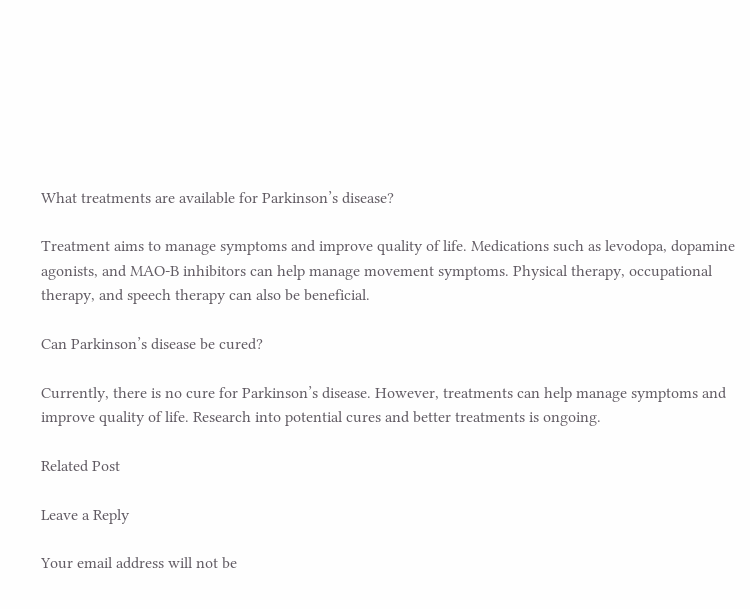What treatments are available for Parkinson’s disease?

Treatment aims to manage symptoms and improve quality of life. Medications such as levodopa, dopamine agonists, and MAO-B inhibitors can help manage movement symptoms. Physical therapy, occupational therapy, and speech therapy can also be beneficial.

Can Parkinson’s disease be cured?

Currently, there is no cure for Parkinson’s disease. However, treatments can help manage symptoms and improve quality of life. Research into potential cures and better treatments is ongoing.

Related Post

Leave a Reply

Your email address will not be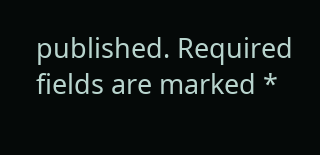published. Required fields are marked *